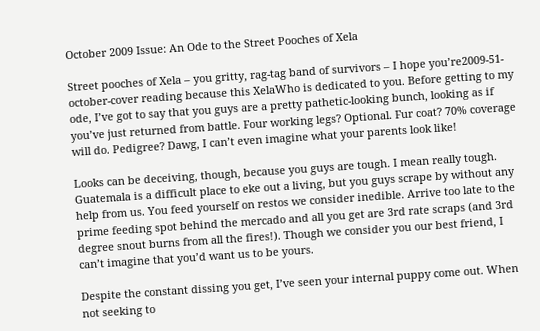October 2009 Issue: An Ode to the Street Pooches of Xela

Street pooches of Xela – you gritty, rag-tag band of survivors – I hope you’re2009-51-october-cover reading because this XelaWho is dedicated to you. Before getting to my ode, I’ve got to say that you guys are a pretty pathetic-looking bunch, looking as if you’ve just returned from battle. Four working legs? Optional. Fur coat? 70% coverage will do. Pedigree? Dawg, I can’t even imagine what your parents look like!

Looks can be deceiving, though, because you guys are tough. I mean really tough. Guatemala is a difficult place to eke out a living, but you guys scrape by without any help from us. You feed yourself on restos we consider inedible. Arrive too late to the prime feeding spot behind the mercado and all you get are 3rd rate scraps (and 3rd degree snout burns from all the fires!). Though we consider you our best friend, I can’t imagine that you’d want us to be yours.

Despite the constant dissing you get, I’ve seen your internal puppy come out. When not seeking to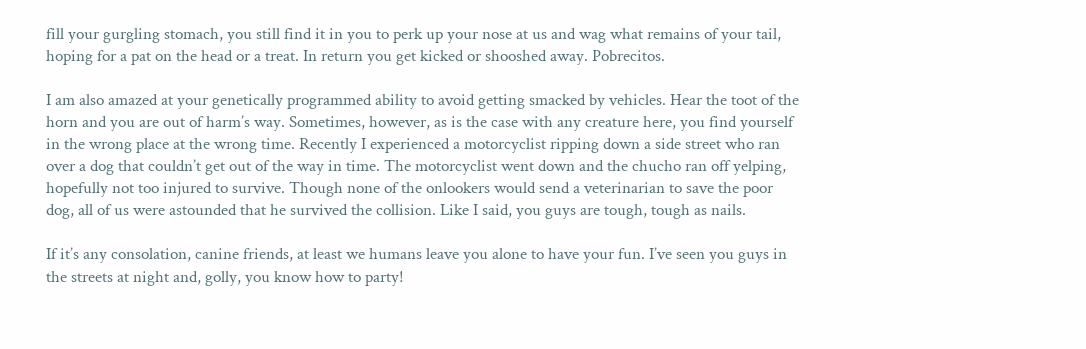fill your gurgling stomach, you still find it in you to perk up your nose at us and wag what remains of your tail, hoping for a pat on the head or a treat. In return you get kicked or shooshed away. Pobrecitos.

I am also amazed at your genetically programmed ability to avoid getting smacked by vehicles. Hear the toot of the horn and you are out of harm’s way. Sometimes, however, as is the case with any creature here, you find yourself in the wrong place at the wrong time. Recently I experienced a motorcyclist ripping down a side street who ran over a dog that couldn’t get out of the way in time. The motorcyclist went down and the chucho ran off yelping, hopefully not too injured to survive. Though none of the onlookers would send a veterinarian to save the poor dog, all of us were astounded that he survived the collision. Like I said, you guys are tough, tough as nails.

If it’s any consolation, canine friends, at least we humans leave you alone to have your fun. I’ve seen you guys in the streets at night and, golly, you know how to party!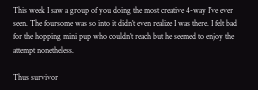This week I saw a group of you doing the most creative 4-way I’ve ever seen. The foursome was so into it didn’t even realize I was there. I felt bad for the hopping mini pup who couldn’t reach but he seemed to enjoy the attempt nonetheless.

Thus survivor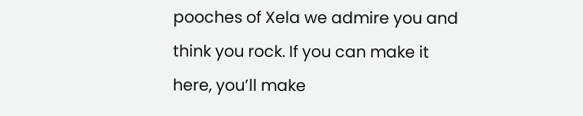pooches of Xela we admire you and think you rock. If you can make it here, you’ll make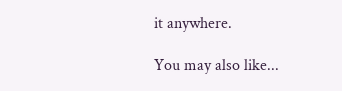it anywhere.

You may also like...